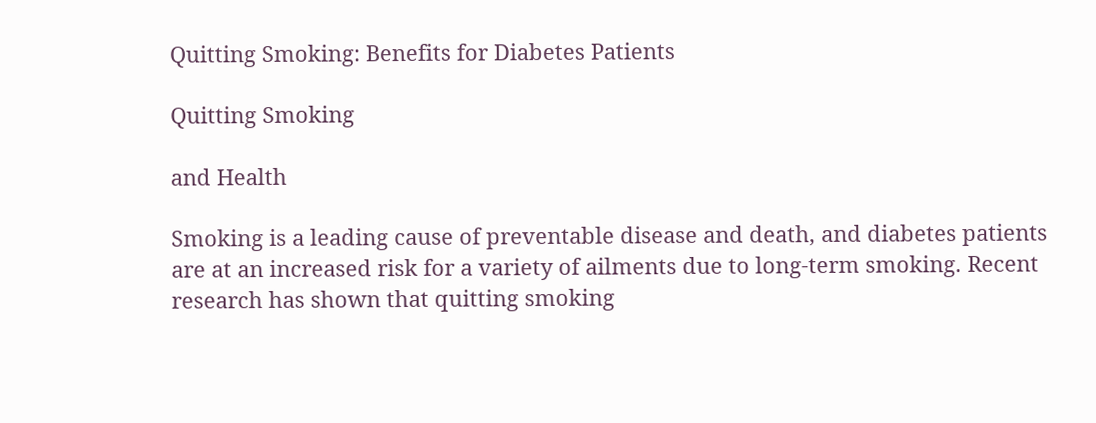Quitting Smoking: Benefits for Diabetes Patients

Quitting Smoking

and Health

Smoking is a leading cause of preventable disease and death, and diabetes patients are at an increased risk for a variety of ailments due to long-term smoking. Recent research has shown that quitting smoking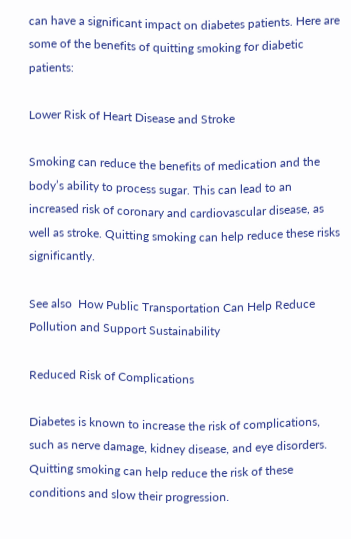can have a significant impact on diabetes patients. Here are some of the benefits of quitting smoking for diabetic patients:

Lower Risk of Heart Disease and Stroke

Smoking can reduce the benefits of medication and the body’s ability to process sugar. This can lead to an increased risk of coronary and cardiovascular disease, as well as stroke. Quitting smoking can help reduce these risks significantly.

See also  How Public Transportation Can Help Reduce Pollution and Support Sustainability

Reduced Risk of Complications

Diabetes is known to increase the risk of complications, such as nerve damage, kidney disease, and eye disorders. Quitting smoking can help reduce the risk of these conditions and slow their progression.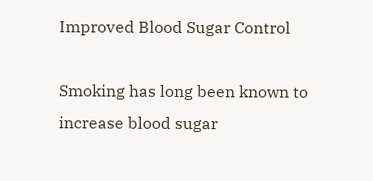Improved Blood Sugar Control

Smoking has long been known to increase blood sugar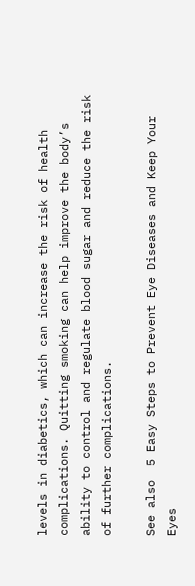levels in diabetics, which can increase the risk of health complications. Quitting smoking can help improve the body’s ability to control and regulate blood sugar and reduce the risk of further complications.

See also  5 Easy Steps to Prevent Eye Diseases and Keep Your Eyes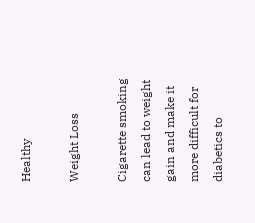Healthy

Weight Loss

Cigarette smoking can lead to weight gain and make it more difficult for diabetics to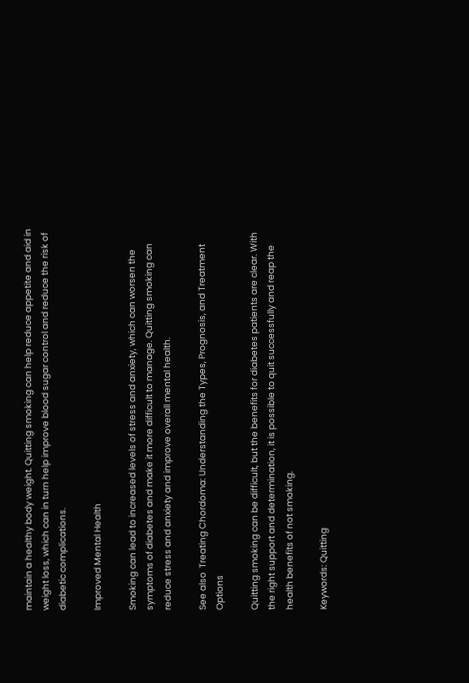maintain a healthy body weight. Quitting smoking can help reduce appetite and aid in weight loss, which can in turn help improve blood sugar control and reduce the risk of diabetic complications.

Improved Mental Health

Smoking can lead to increased levels of stress and anxiety, which can worsen the symptoms of diabetes and make it more difficult to manage. Quitting smoking can reduce stress and anxiety and improve overall mental health.

See also  Treating Chordoma: Understanding the Types, Prognosis, and Treatment Options

Quitting smoking can be difficult, but the benefits for diabetes patients are clear. With the right support and determination, it is possible to quit successfully and reap the health benefits of not smoking.

Keywords: Quitting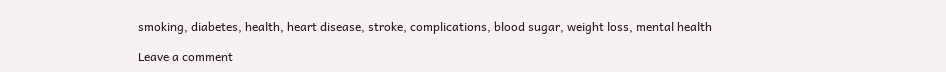smoking, diabetes, health, heart disease, stroke, complications, blood sugar, weight loss, mental health

Leave a comment